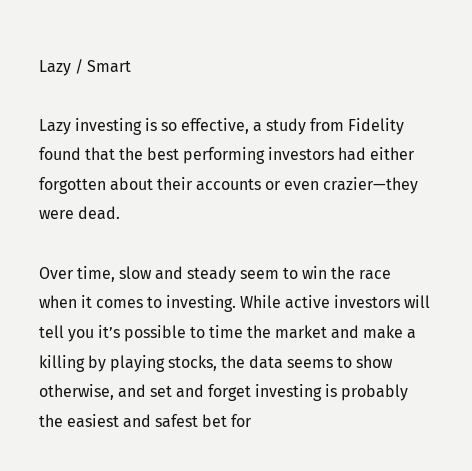Lazy / Smart

Lazy investing is so effective, a study from Fidelity found that the best performing investors had either forgotten about their accounts or even crazier—they were dead.

Over time, slow and steady seem to win the race when it comes to investing. While active investors will tell you it’s possible to time the market and make a killing by playing stocks, the data seems to show otherwise, and set and forget investing is probably the easiest and safest bet for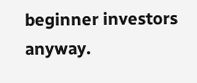beginner investors anyway.